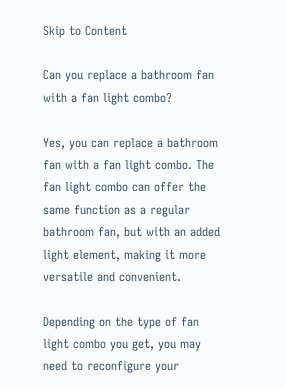Skip to Content

Can you replace a bathroom fan with a fan light combo?

Yes, you can replace a bathroom fan with a fan light combo. The fan light combo can offer the same function as a regular bathroom fan, but with an added light element, making it more versatile and convenient.

Depending on the type of fan light combo you get, you may need to reconfigure your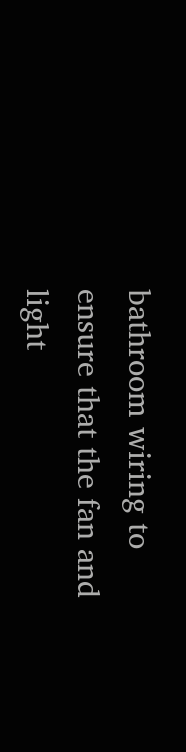bathroom wiring to ensure that the fan and light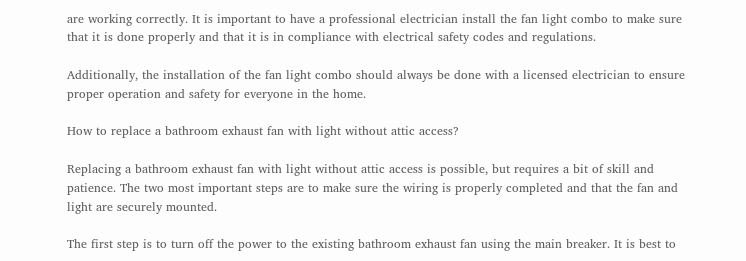are working correctly. It is important to have a professional electrician install the fan light combo to make sure that it is done properly and that it is in compliance with electrical safety codes and regulations.

Additionally, the installation of the fan light combo should always be done with a licensed electrician to ensure proper operation and safety for everyone in the home.

How to replace a bathroom exhaust fan with light without attic access?

Replacing a bathroom exhaust fan with light without attic access is possible, but requires a bit of skill and patience. The two most important steps are to make sure the wiring is properly completed and that the fan and light are securely mounted.

The first step is to turn off the power to the existing bathroom exhaust fan using the main breaker. It is best to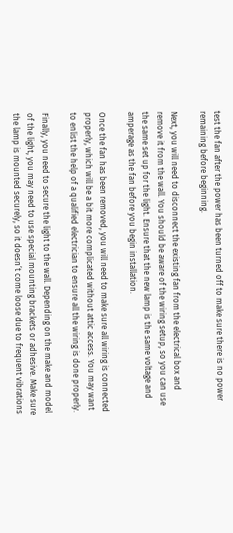test the fan after the power has been turned off to make sure there is no power remaining before beginning.

Next, you will need to disconnect the existing fan from the electrical box and remove it from the wall. You should be aware of the wiring setup, so you can use the same set up for the light. Ensure that the new lamp is the same voltage and amperage as the fan before you begin installation.

Once the fan has been removed, you will need to make sure all wiring is connected properly, which will be a bit more complicated without attic access. You may want to enlist the help of a qualified electrician to ensure all the wiring is done properly.

Finally, you need to secure the light to the wall. Depending on the make and model of the light, you may need to use special mounting brackets or adhesive. Make sure the lamp is mounted securely, so it doesn’t come loose due to frequent vibrations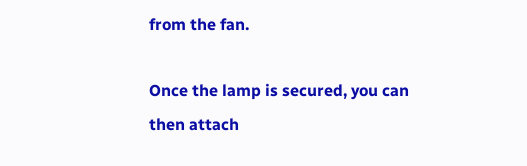from the fan.

Once the lamp is secured, you can then attach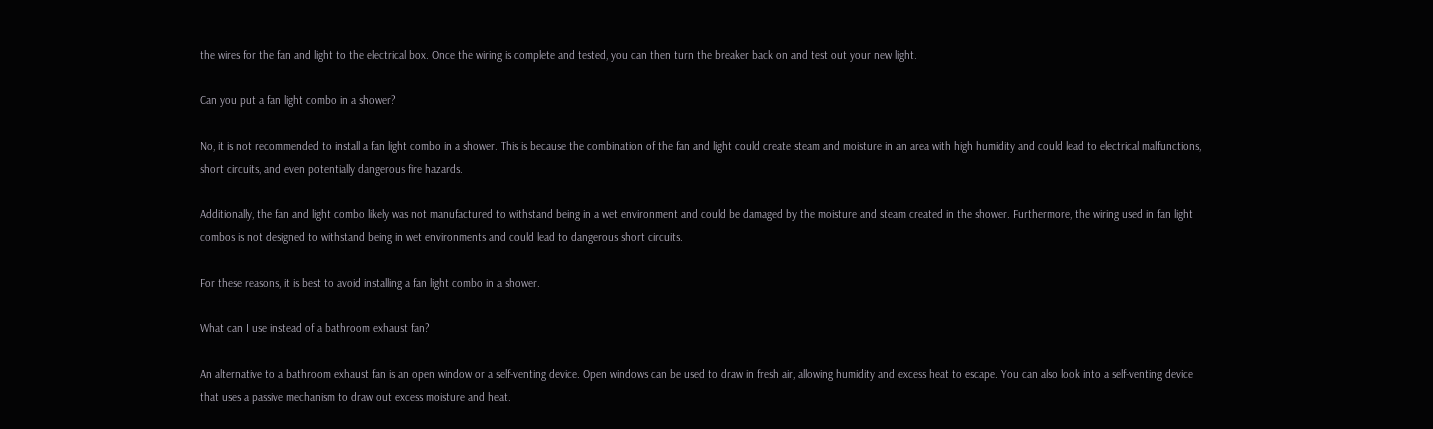the wires for the fan and light to the electrical box. Once the wiring is complete and tested, you can then turn the breaker back on and test out your new light.

Can you put a fan light combo in a shower?

No, it is not recommended to install a fan light combo in a shower. This is because the combination of the fan and light could create steam and moisture in an area with high humidity and could lead to electrical malfunctions, short circuits, and even potentially dangerous fire hazards.

Additionally, the fan and light combo likely was not manufactured to withstand being in a wet environment and could be damaged by the moisture and steam created in the shower. Furthermore, the wiring used in fan light combos is not designed to withstand being in wet environments and could lead to dangerous short circuits.

For these reasons, it is best to avoid installing a fan light combo in a shower.

What can I use instead of a bathroom exhaust fan?

An alternative to a bathroom exhaust fan is an open window or a self-venting device. Open windows can be used to draw in fresh air, allowing humidity and excess heat to escape. You can also look into a self-venting device that uses a passive mechanism to draw out excess moisture and heat.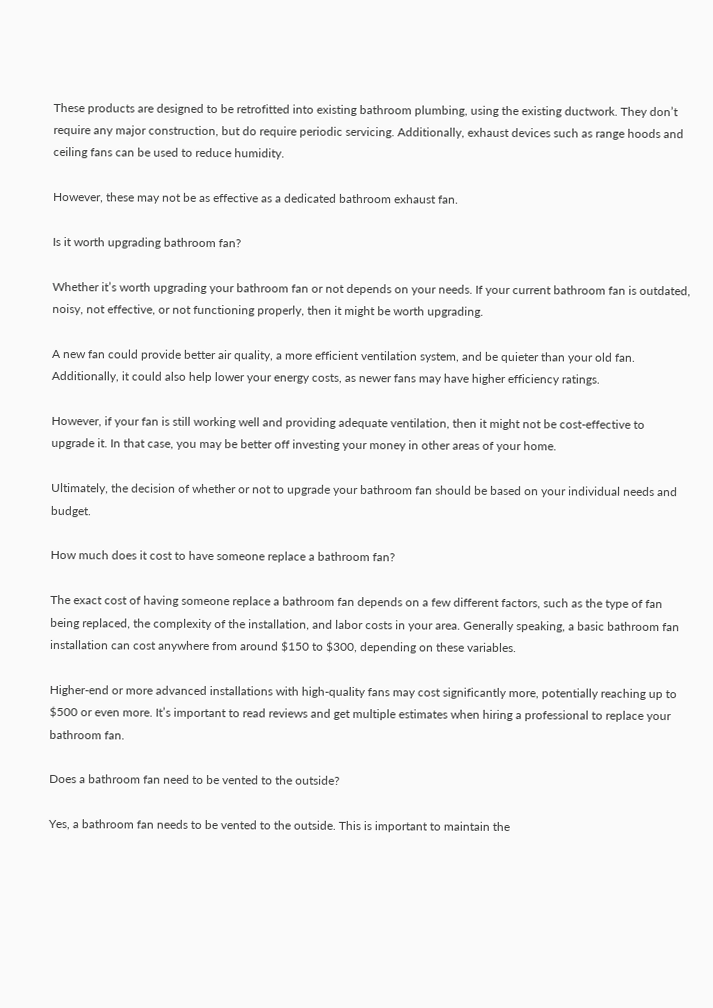These products are designed to be retrofitted into existing bathroom plumbing, using the existing ductwork. They don’t require any major construction, but do require periodic servicing. Additionally, exhaust devices such as range hoods and ceiling fans can be used to reduce humidity.

However, these may not be as effective as a dedicated bathroom exhaust fan.

Is it worth upgrading bathroom fan?

Whether it’s worth upgrading your bathroom fan or not depends on your needs. If your current bathroom fan is outdated, noisy, not effective, or not functioning properly, then it might be worth upgrading.

A new fan could provide better air quality, a more efficient ventilation system, and be quieter than your old fan. Additionally, it could also help lower your energy costs, as newer fans may have higher efficiency ratings.

However, if your fan is still working well and providing adequate ventilation, then it might not be cost-effective to upgrade it. In that case, you may be better off investing your money in other areas of your home.

Ultimately, the decision of whether or not to upgrade your bathroom fan should be based on your individual needs and budget.

How much does it cost to have someone replace a bathroom fan?

The exact cost of having someone replace a bathroom fan depends on a few different factors, such as the type of fan being replaced, the complexity of the installation, and labor costs in your area. Generally speaking, a basic bathroom fan installation can cost anywhere from around $150 to $300, depending on these variables.

Higher-end or more advanced installations with high-quality fans may cost significantly more, potentially reaching up to $500 or even more. It’s important to read reviews and get multiple estimates when hiring a professional to replace your bathroom fan.

Does a bathroom fan need to be vented to the outside?

Yes, a bathroom fan needs to be vented to the outside. This is important to maintain the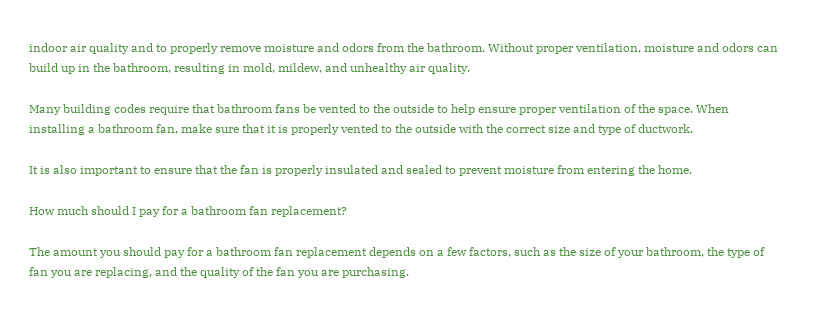indoor air quality and to properly remove moisture and odors from the bathroom. Without proper ventilation, moisture and odors can build up in the bathroom, resulting in mold, mildew, and unhealthy air quality.

Many building codes require that bathroom fans be vented to the outside to help ensure proper ventilation of the space. When installing a bathroom fan, make sure that it is properly vented to the outside with the correct size and type of ductwork.

It is also important to ensure that the fan is properly insulated and sealed to prevent moisture from entering the home.

How much should I pay for a bathroom fan replacement?

The amount you should pay for a bathroom fan replacement depends on a few factors, such as the size of your bathroom, the type of fan you are replacing, and the quality of the fan you are purchasing.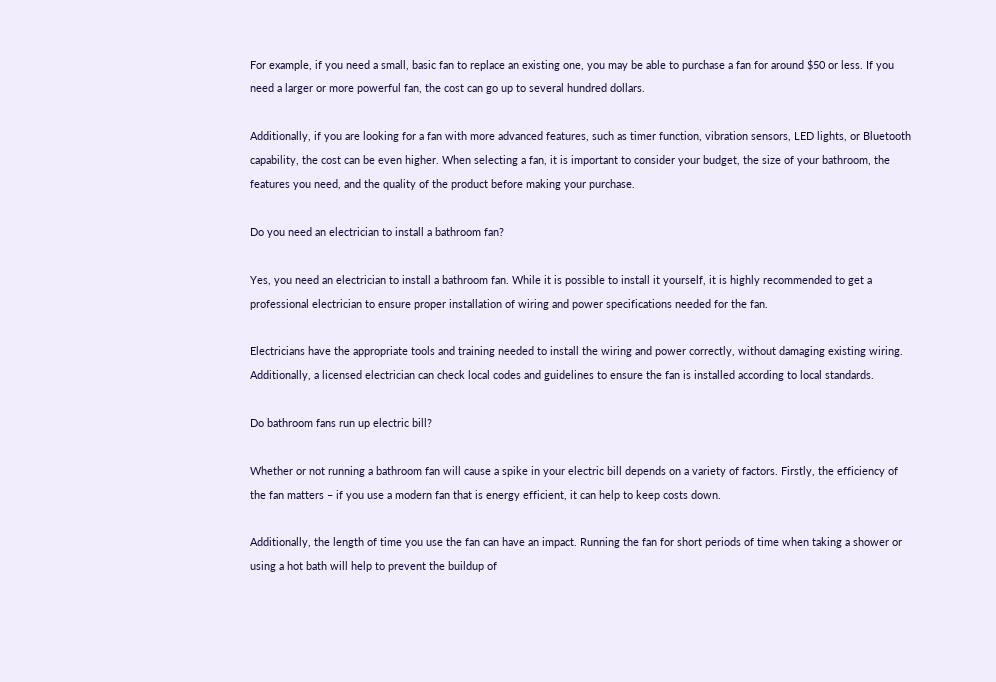For example, if you need a small, basic fan to replace an existing one, you may be able to purchase a fan for around $50 or less. If you need a larger or more powerful fan, the cost can go up to several hundred dollars.

Additionally, if you are looking for a fan with more advanced features, such as timer function, vibration sensors, LED lights, or Bluetooth capability, the cost can be even higher. When selecting a fan, it is important to consider your budget, the size of your bathroom, the features you need, and the quality of the product before making your purchase.

Do you need an electrician to install a bathroom fan?

Yes, you need an electrician to install a bathroom fan. While it is possible to install it yourself, it is highly recommended to get a professional electrician to ensure proper installation of wiring and power specifications needed for the fan.

Electricians have the appropriate tools and training needed to install the wiring and power correctly, without damaging existing wiring. Additionally, a licensed electrician can check local codes and guidelines to ensure the fan is installed according to local standards.

Do bathroom fans run up electric bill?

Whether or not running a bathroom fan will cause a spike in your electric bill depends on a variety of factors. Firstly, the efficiency of the fan matters – if you use a modern fan that is energy efficient, it can help to keep costs down.

Additionally, the length of time you use the fan can have an impact. Running the fan for short periods of time when taking a shower or using a hot bath will help to prevent the buildup of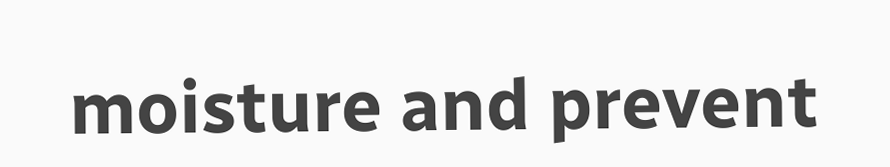moisture and prevent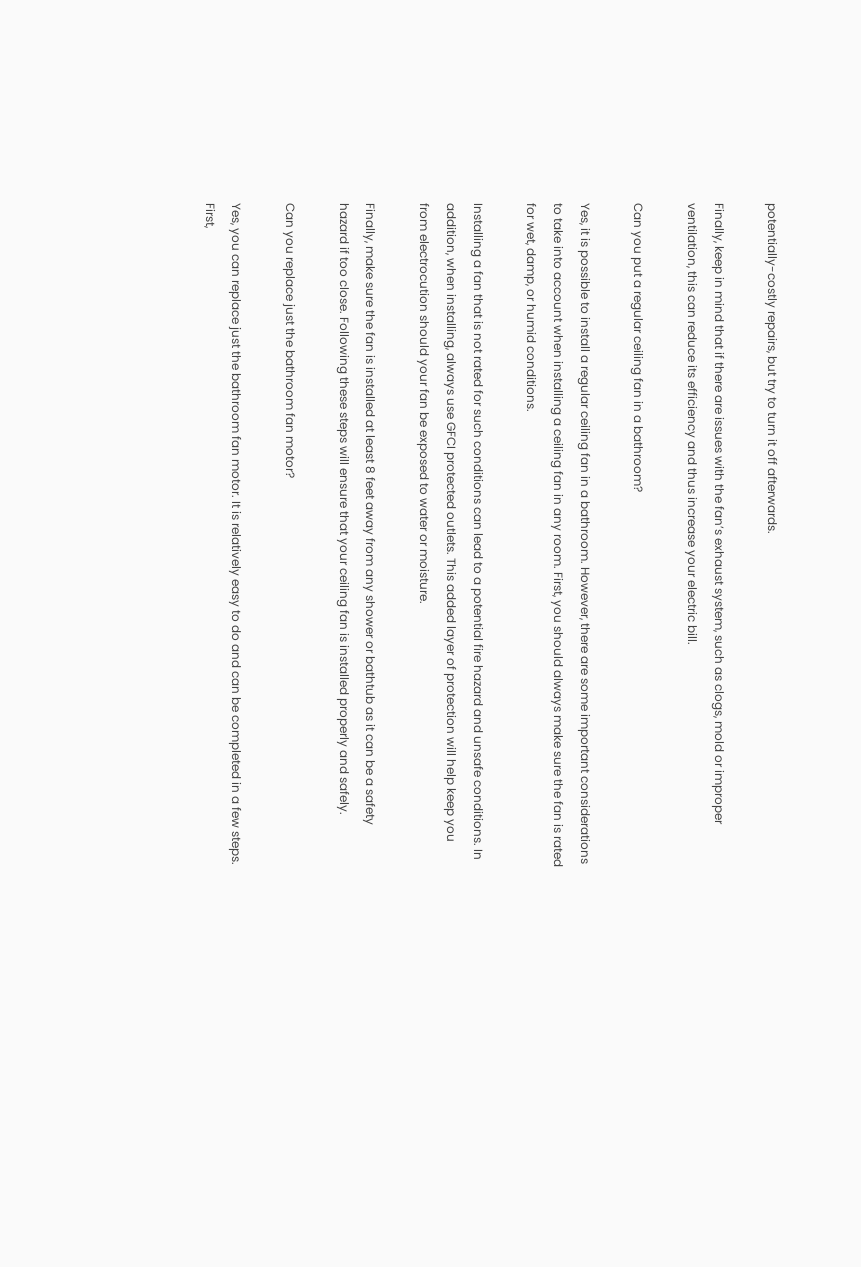potentially-costly repairs, but try to turn it off afterwards.

Finally, keep in mind that if there are issues with the fan’s exhaust system, such as clogs, mold or improper ventilation, this can reduce its efficiency and thus increase your electric bill.

Can you put a regular ceiling fan in a bathroom?

Yes, it is possible to install a regular ceiling fan in a bathroom. However, there are some important considerations to take into account when installing a ceiling fan in any room. First, you should always make sure the fan is rated for wet, damp, or humid conditions.

Installing a fan that is not rated for such conditions can lead to a potential fire hazard and unsafe conditions. In addition, when installing, always use GFCI protected outlets. This added layer of protection will help keep you from electrocution should your fan be exposed to water or moisture.

Finally, make sure the fan is installed at least 8 feet away from any shower or bathtub as it can be a safety hazard if too close. Following these steps will ensure that your ceiling fan is installed properly and safely.

Can you replace just the bathroom fan motor?

Yes, you can replace just the bathroom fan motor. It is relatively easy to do and can be completed in a few steps. First,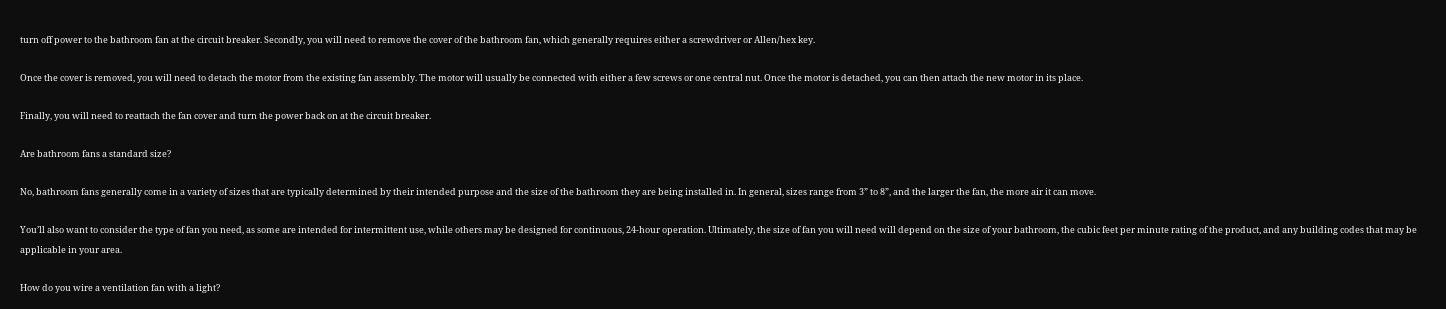turn off power to the bathroom fan at the circuit breaker. Secondly, you will need to remove the cover of the bathroom fan, which generally requires either a screwdriver or Allen/hex key.

Once the cover is removed, you will need to detach the motor from the existing fan assembly. The motor will usually be connected with either a few screws or one central nut. Once the motor is detached, you can then attach the new motor in its place.

Finally, you will need to reattach the fan cover and turn the power back on at the circuit breaker.

Are bathroom fans a standard size?

No, bathroom fans generally come in a variety of sizes that are typically determined by their intended purpose and the size of the bathroom they are being installed in. In general, sizes range from 3” to 8”, and the larger the fan, the more air it can move.

You’ll also want to consider the type of fan you need, as some are intended for intermittent use, while others may be designed for continuous, 24-hour operation. Ultimately, the size of fan you will need will depend on the size of your bathroom, the cubic feet per minute rating of the product, and any building codes that may be applicable in your area.

How do you wire a ventilation fan with a light?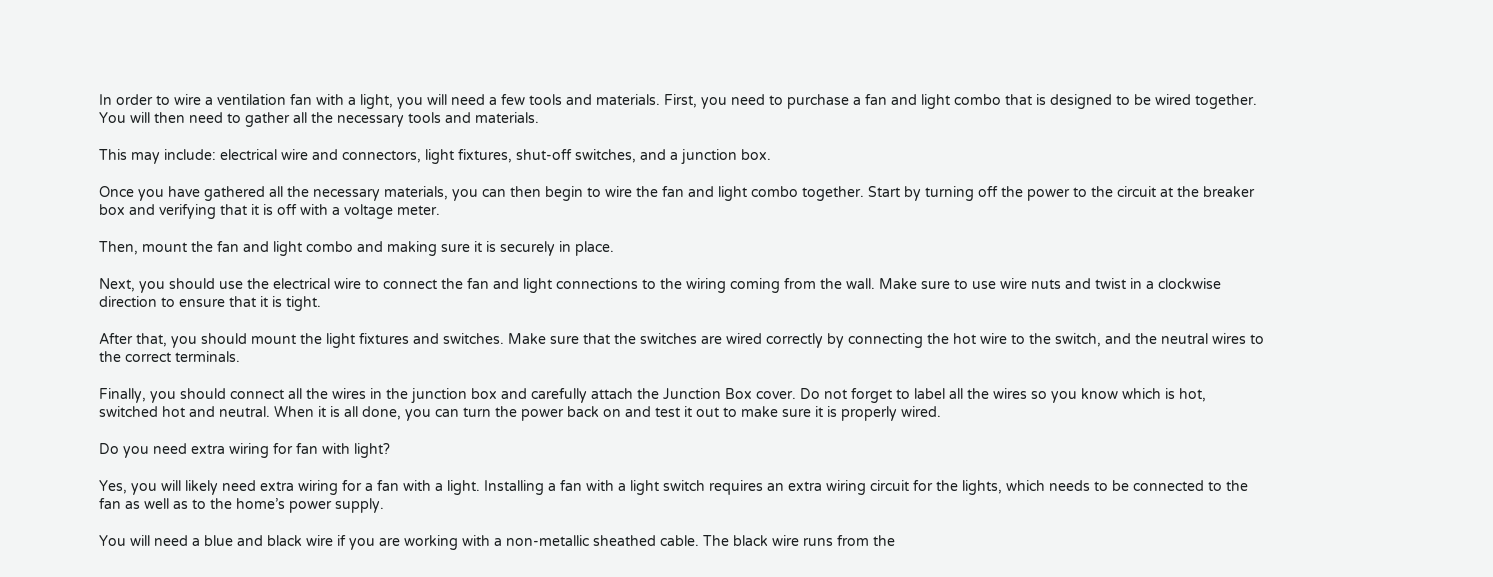In order to wire a ventilation fan with a light, you will need a few tools and materials. First, you need to purchase a fan and light combo that is designed to be wired together. You will then need to gather all the necessary tools and materials.

This may include: electrical wire and connectors, light fixtures, shut-off switches, and a junction box.

Once you have gathered all the necessary materials, you can then begin to wire the fan and light combo together. Start by turning off the power to the circuit at the breaker box and verifying that it is off with a voltage meter.

Then, mount the fan and light combo and making sure it is securely in place.

Next, you should use the electrical wire to connect the fan and light connections to the wiring coming from the wall. Make sure to use wire nuts and twist in a clockwise direction to ensure that it is tight.

After that, you should mount the light fixtures and switches. Make sure that the switches are wired correctly by connecting the hot wire to the switch, and the neutral wires to the correct terminals.

Finally, you should connect all the wires in the junction box and carefully attach the Junction Box cover. Do not forget to label all the wires so you know which is hot, switched hot and neutral. When it is all done, you can turn the power back on and test it out to make sure it is properly wired.

Do you need extra wiring for fan with light?

Yes, you will likely need extra wiring for a fan with a light. Installing a fan with a light switch requires an extra wiring circuit for the lights, which needs to be connected to the fan as well as to the home’s power supply.

You will need a blue and black wire if you are working with a non-metallic sheathed cable. The black wire runs from the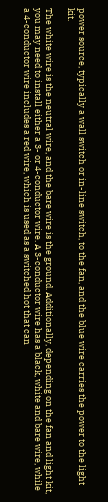power source, typically a wall switch or in-line switch, to the fan, and the blue wire carries the power to the light kit.

The white wire is the neutral wire, and the bare wire is the ground. Additionally, depending on the fan and light kit, you may need to install either a 3- or 4-conductor wire. A 3-conductor wire has a black, white and bare wire, while a 4-conductor wire includes a red wire, which is used as a switched hot that can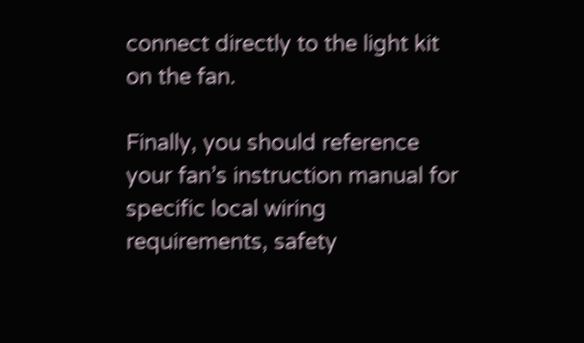connect directly to the light kit on the fan.

Finally, you should reference your fan’s instruction manual for specific local wiring requirements, safety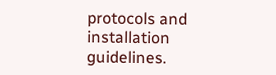protocols and installation guidelines.